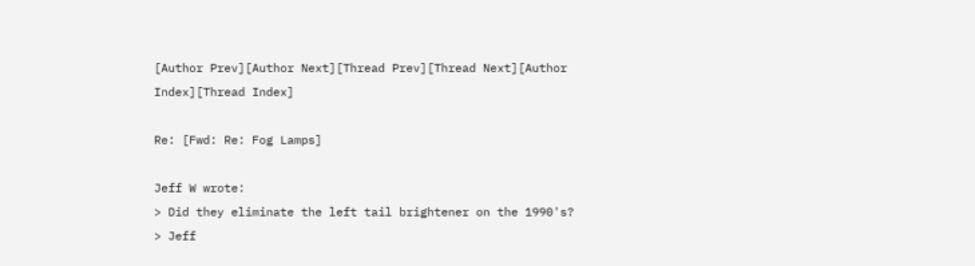[Author Prev][Author Next][Thread Prev][Thread Next][Author Index][Thread Index]

Re: [Fwd: Re: Fog Lamps]

Jeff W wrote:
> Did they eliminate the left tail brightener on the 1990's?
> Jeff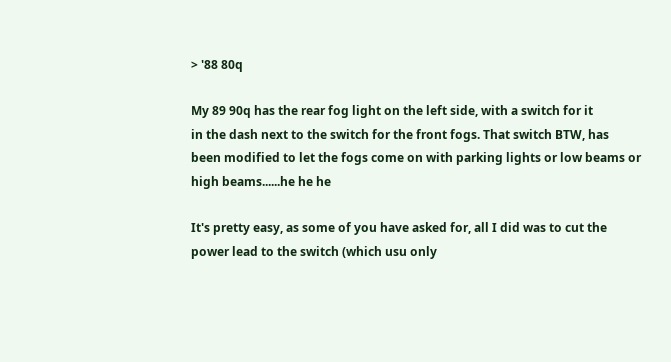> '88 80q

My 89 90q has the rear fog light on the left side, with a switch for it
in the dash next to the switch for the front fogs. That switch BTW, has
been modified to let the fogs come on with parking lights or low beams or
high beams......he he he

It's pretty easy, as some of you have asked for, all I did was to cut the
power lead to the switch (which usu only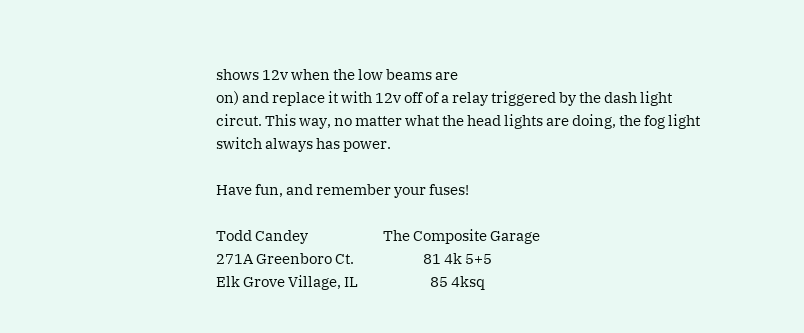shows 12v when the low beams are
on) and replace it with 12v off of a relay triggered by the dash light
circut. This way, no matter what the head lights are doing, the fog light
switch always has power.

Have fun, and remember your fuses!

Todd Candey                         The Composite Garage
271A Greenboro Ct.                       81 4k 5+5
Elk Grove Village, IL                        85 4ksq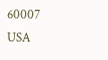60007               USA